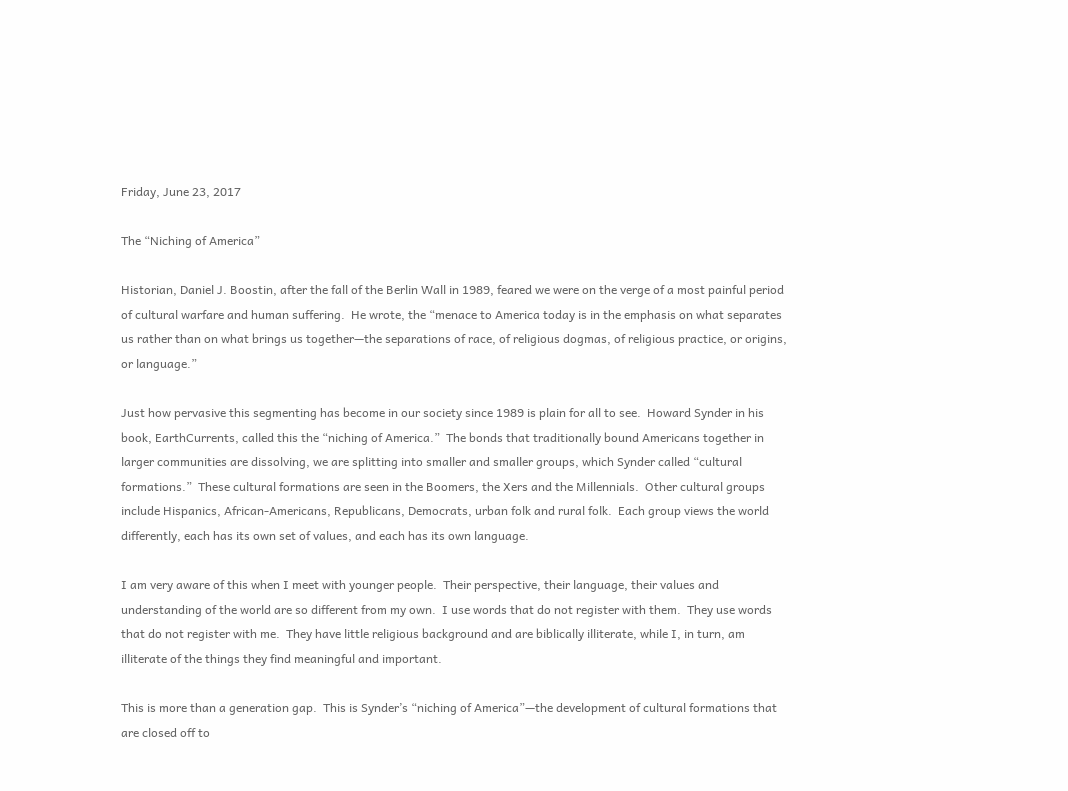Friday, June 23, 2017

The “Niching of America”

Historian, Daniel J. Boostin, after the fall of the Berlin Wall in 1989, feared we were on the verge of a most painful period of cultural warfare and human suffering.  He wrote, the “menace to America today is in the emphasis on what separates us rather than on what brings us together—the separations of race, of religious dogmas, of religious practice, or origins, or language.”

Just how pervasive this segmenting has become in our society since 1989 is plain for all to see.  Howard Synder in his book, EarthCurrents, called this the “niching of America.”  The bonds that traditionally bound Americans together in larger communities are dissolving, we are splitting into smaller and smaller groups, which Synder called “cultural formations.”  These cultural formations are seen in the Boomers, the Xers and the Millennials.  Other cultural groups include Hispanics, African-Americans, Republicans, Democrats, urban folk and rural folk.  Each group views the world differently, each has its own set of values, and each has its own language.

I am very aware of this when I meet with younger people.  Their perspective, their language, their values and  understanding of the world are so different from my own.  I use words that do not register with them.  They use words that do not register with me.  They have little religious background and are biblically illiterate, while I, in turn, am illiterate of the things they find meaningful and important.

This is more than a generation gap.  This is Synder’s “niching of America”—the development of cultural formations that are closed off to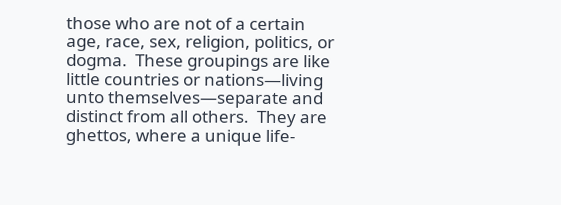those who are not of a certain age, race, sex, religion, politics, or dogma.  These groupings are like little countries or nations—living unto themselves—separate and distinct from all others.  They are ghettos, where a unique life-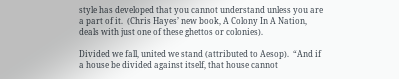style has developed that you cannot understand unless you are a part of it.  (Chris Hayes’ new book, A Colony In A Nation, deals with just one of these ghettos or colonies).

Divided we fall, united we stand (attributed to Aesop).  “And if a house be divided against itself, that house cannot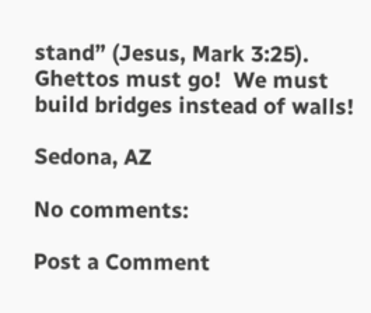stand” (Jesus, Mark 3:25).  Ghettos must go!  We must build bridges instead of walls!

Sedona, AZ

No comments:

Post a Comment